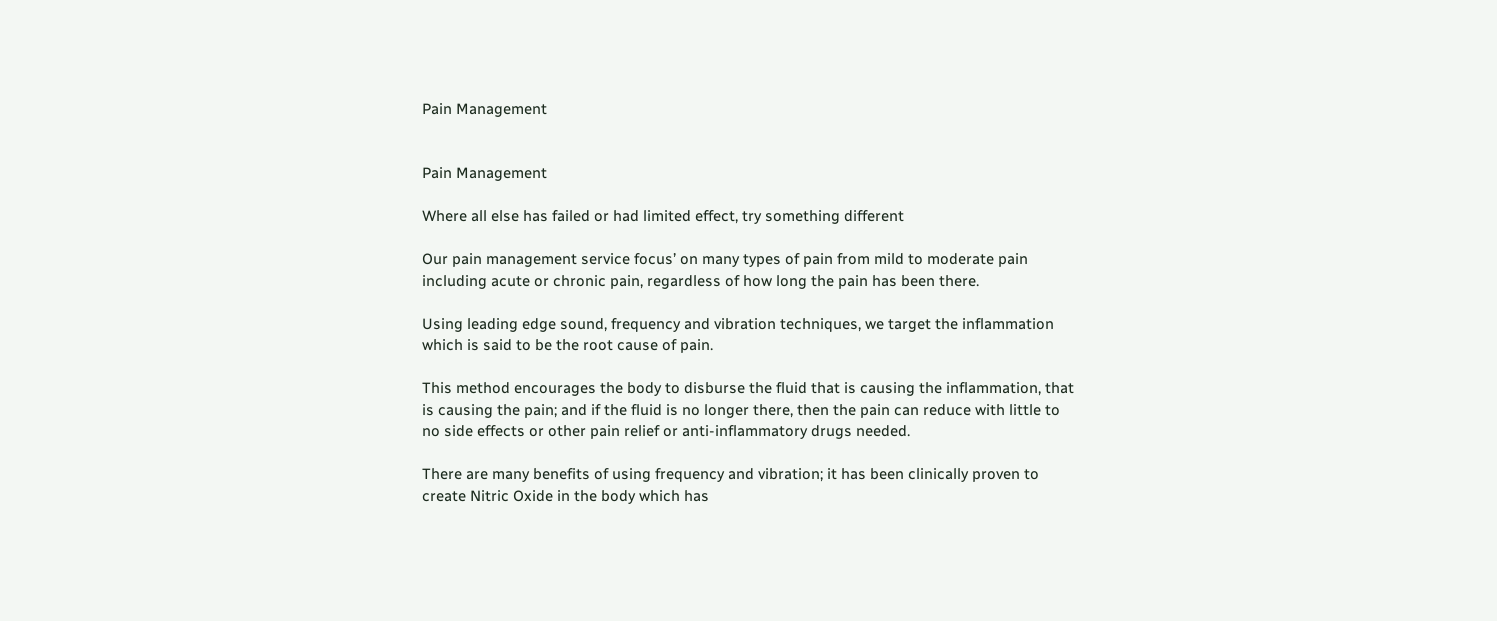Pain Management


Pain Management

Where all else has failed or had limited effect, try something different

Our pain management service focus’ on many types of pain from mild to moderate pain including acute or chronic pain, regardless of how long the pain has been there.

Using leading edge sound, frequency and vibration techniques, we target the inflammation which is said to be the root cause of pain.

This method encourages the body to disburse the fluid that is causing the inflammation, that is causing the pain; and if the fluid is no longer there, then the pain can reduce with little to no side effects or other pain relief or anti-inflammatory drugs needed.

There are many benefits of using frequency and vibration; it has been clinically proven to create Nitric Oxide in the body which has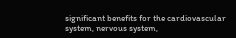significant benefits for the cardiovascular system, nervous system,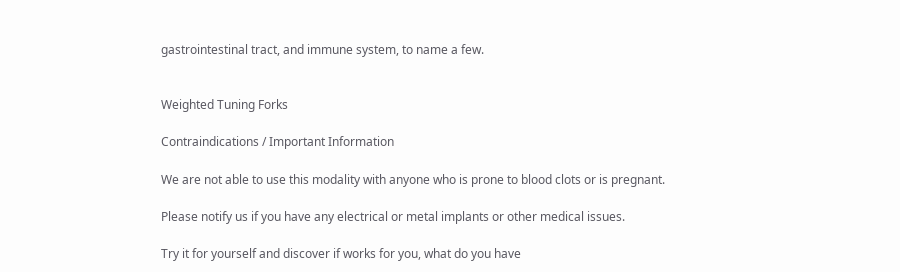gastrointestinal tract, and immune system, to name a few.


Weighted Tuning Forks

Contraindications / Important Information

We are not able to use this modality with anyone who is prone to blood clots or is pregnant.

Please notify us if you have any electrical or metal implants or other medical issues.

Try it for yourself and discover if works for you, what do you have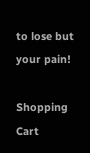to lose but your pain!

Shopping Cart